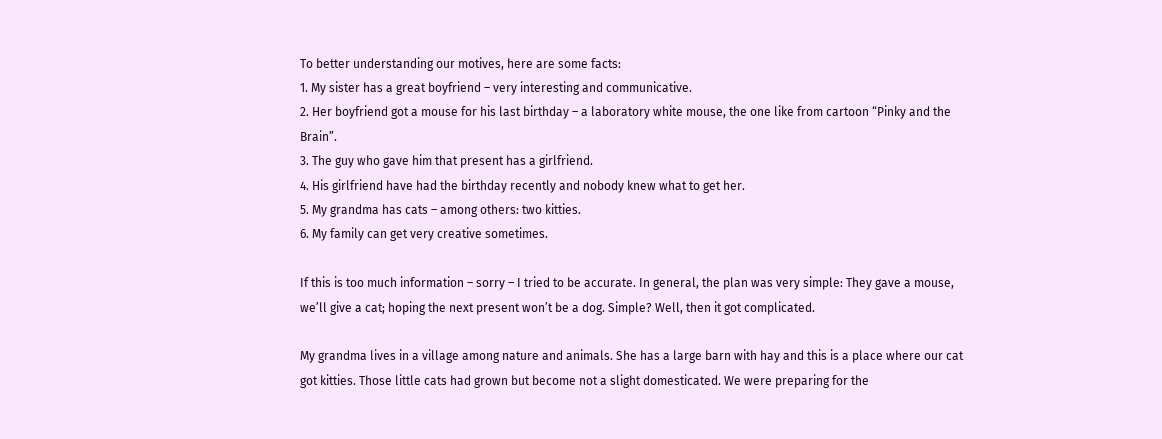To better understanding our motives, here are some facts:
1. My sister has a great boyfriend – very interesting and communicative.
2. Her boyfriend got a mouse for his last birthday – a laboratory white mouse, the one like from cartoon “Pinky and the Brain”.
3. The guy who gave him that present has a girlfriend.
4. His girlfriend have had the birthday recently and nobody knew what to get her.
5. My grandma has cats – among others: two kitties.
6. My family can get very creative sometimes.

If this is too much information – sorry – I tried to be accurate. In general, the plan was very simple: They gave a mouse, we’ll give a cat; hoping the next present won’t be a dog. Simple? Well, then it got complicated.

My grandma lives in a village among nature and animals. She has a large barn with hay and this is a place where our cat got kitties. Those little cats had grown but become not a slight domesticated. We were preparing for the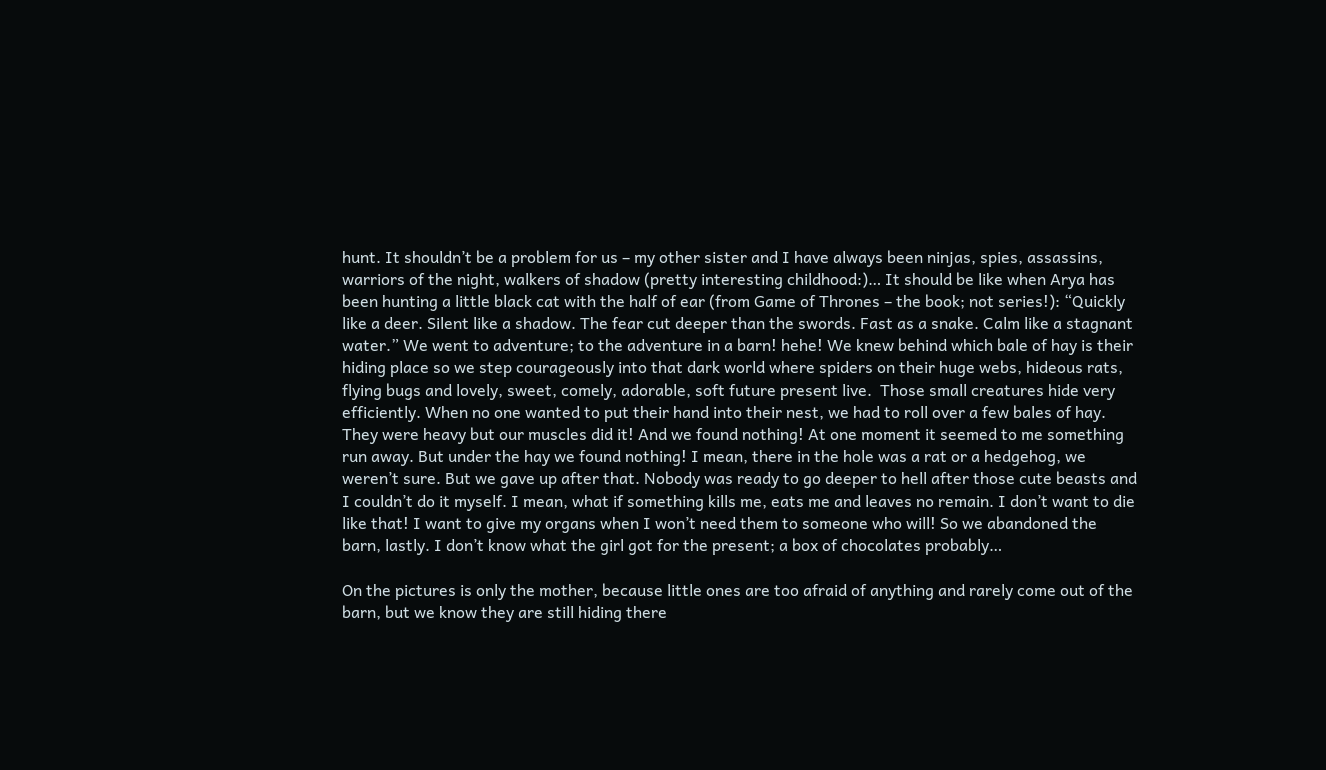hunt. It shouldn’t be a problem for us – my other sister and I have always been ninjas, spies, assassins, warriors of the night, walkers of shadow (pretty interesting childhood:)… It should be like when Arya has been hunting a little black cat with the half of ear (from Game of Thrones – the book; not series!): “Quickly like a deer. Silent like a shadow. The fear cut deeper than the swords. Fast as a snake. Calm like a stagnant water.” We went to adventure; to the adventure in a barn! hehe! We knew behind which bale of hay is their hiding place so we step courageously into that dark world where spiders on their huge webs, hideous rats, flying bugs and lovely, sweet, comely, adorable, soft future present live.  Those small creatures hide very efficiently. When no one wanted to put their hand into their nest, we had to roll over a few bales of hay. They were heavy but our muscles did it! And we found nothing! At one moment it seemed to me something run away. But under the hay we found nothing! I mean, there in the hole was a rat or a hedgehog, we weren’t sure. But we gave up after that. Nobody was ready to go deeper to hell after those cute beasts and I couldn’t do it myself. I mean, what if something kills me, eats me and leaves no remain. I don’t want to die like that! I want to give my organs when I won’t need them to someone who will! So we abandoned the barn, lastly. I don’t know what the girl got for the present; a box of chocolates probably…

On the pictures is only the mother, because little ones are too afraid of anything and rarely come out of the barn, but we know they are still hiding there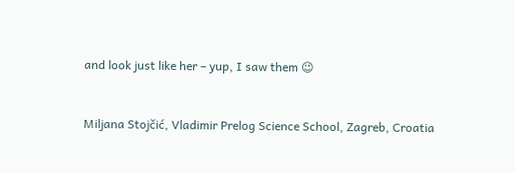and look just like her – yup, I saw them 😉


Miljana Stojčić, Vladimir Prelog Science School, Zagreb, Croatia